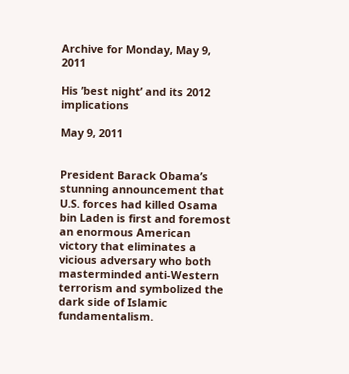Archive for Monday, May 9, 2011

His ’best night’ and its 2012 implications

May 9, 2011


President Barack Obama’s stunning announcement that U.S. forces had killed Osama bin Laden is first and foremost an enormous American victory that eliminates a vicious adversary who both masterminded anti-Western terrorism and symbolized the dark side of Islamic fundamentalism.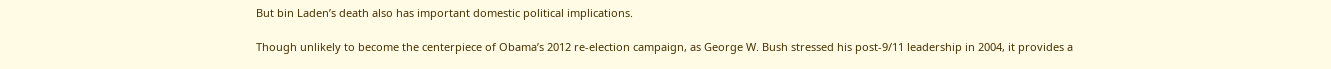But bin Laden’s death also has important domestic political implications.

Though unlikely to become the centerpiece of Obama’s 2012 re-election campaign, as George W. Bush stressed his post-9/11 leadership in 2004, it provides a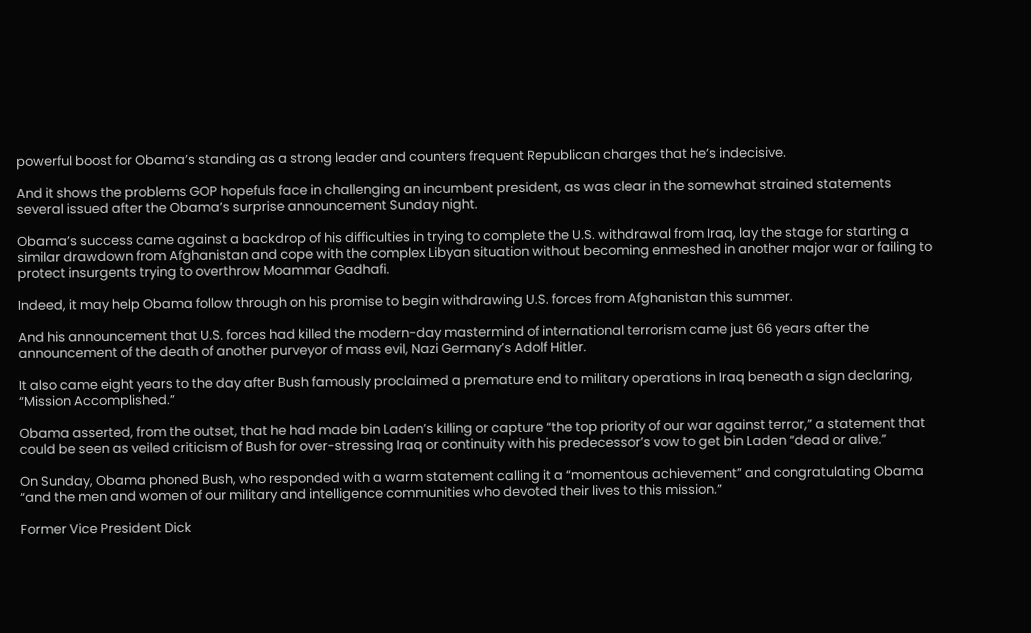powerful boost for Obama’s standing as a strong leader and counters frequent Republican charges that he’s indecisive.

And it shows the problems GOP hopefuls face in challenging an incumbent president, as was clear in the somewhat strained statements several issued after the Obama’s surprise announcement Sunday night.

Obama’s success came against a backdrop of his difficulties in trying to complete the U.S. withdrawal from Iraq, lay the stage for starting a similar drawdown from Afghanistan and cope with the complex Libyan situation without becoming enmeshed in another major war or failing to protect insurgents trying to overthrow Moammar Gadhafi.

Indeed, it may help Obama follow through on his promise to begin withdrawing U.S. forces from Afghanistan this summer.

And his announcement that U.S. forces had killed the modern-day mastermind of international terrorism came just 66 years after the announcement of the death of another purveyor of mass evil, Nazi Germany’s Adolf Hitler.

It also came eight years to the day after Bush famously proclaimed a premature end to military operations in Iraq beneath a sign declaring, “Mission Accomplished.”

Obama asserted, from the outset, that he had made bin Laden’s killing or capture “the top priority of our war against terror,” a statement that could be seen as veiled criticism of Bush for over-stressing Iraq or continuity with his predecessor’s vow to get bin Laden “dead or alive.”

On Sunday, Obama phoned Bush, who responded with a warm statement calling it a “momentous achievement” and congratulating Obama “and the men and women of our military and intelligence communities who devoted their lives to this mission.”

Former Vice President Dick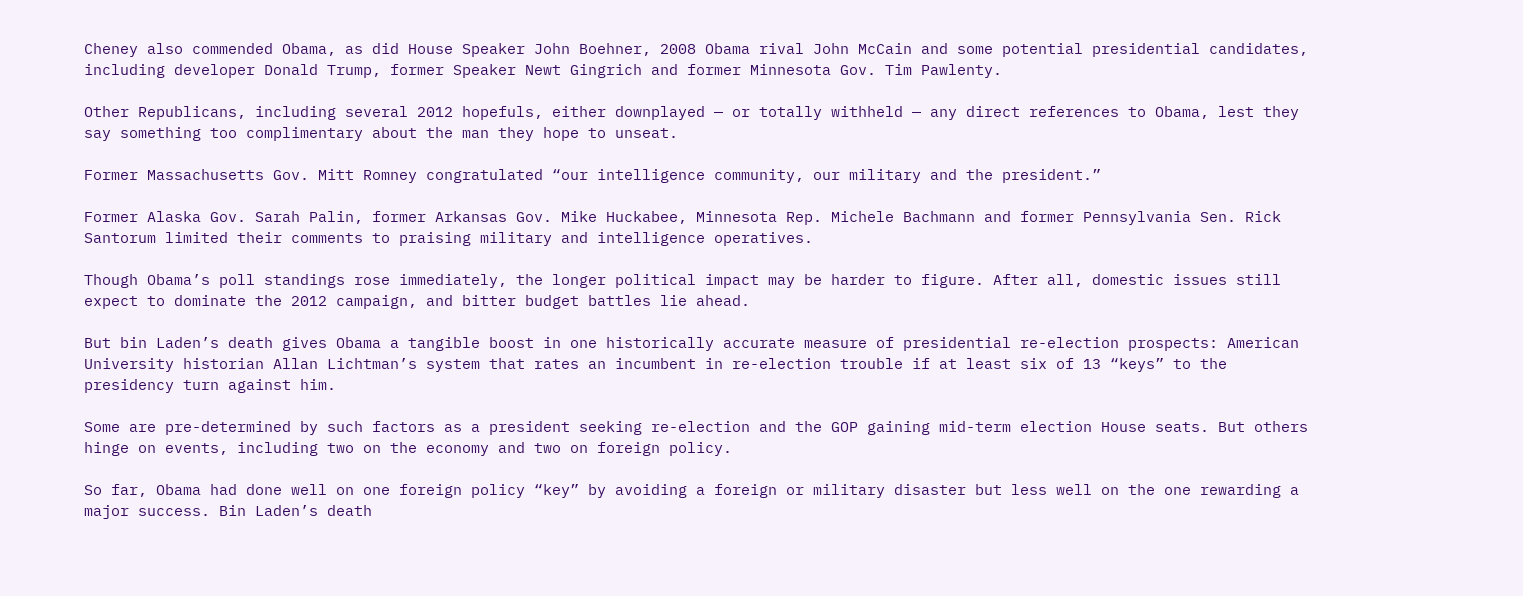Cheney also commended Obama, as did House Speaker John Boehner, 2008 Obama rival John McCain and some potential presidential candidates, including developer Donald Trump, former Speaker Newt Gingrich and former Minnesota Gov. Tim Pawlenty.

Other Republicans, including several 2012 hopefuls, either downplayed — or totally withheld — any direct references to Obama, lest they say something too complimentary about the man they hope to unseat.

Former Massachusetts Gov. Mitt Romney congratulated “our intelligence community, our military and the president.”

Former Alaska Gov. Sarah Palin, former Arkansas Gov. Mike Huckabee, Minnesota Rep. Michele Bachmann and former Pennsylvania Sen. Rick Santorum limited their comments to praising military and intelligence operatives.

Though Obama’s poll standings rose immediately, the longer political impact may be harder to figure. After all, domestic issues still expect to dominate the 2012 campaign, and bitter budget battles lie ahead.

But bin Laden’s death gives Obama a tangible boost in one historically accurate measure of presidential re-election prospects: American University historian Allan Lichtman’s system that rates an incumbent in re-election trouble if at least six of 13 “keys” to the presidency turn against him.

Some are pre-determined by such factors as a president seeking re-election and the GOP gaining mid-term election House seats. But others hinge on events, including two on the economy and two on foreign policy.

So far, Obama had done well on one foreign policy “key” by avoiding a foreign or military disaster but less well on the one rewarding a major success. Bin Laden’s death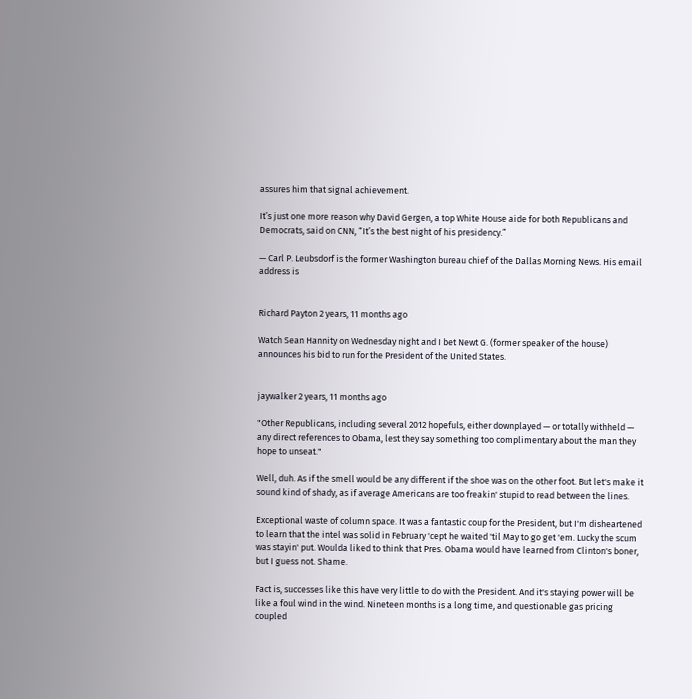assures him that signal achievement.

It’s just one more reason why David Gergen, a top White House aide for both Republicans and Democrats, said on CNN, “It’s the best night of his presidency.”

— Carl P. Leubsdorf is the former Washington bureau chief of the Dallas Morning News. His email address is


Richard Payton 2 years, 11 months ago

Watch Sean Hannity on Wednesday night and I bet Newt G. (former speaker of the house) announces his bid to run for the President of the United States.


jaywalker 2 years, 11 months ago

"Other Republicans, including several 2012 hopefuls, either downplayed — or totally withheld — any direct references to Obama, lest they say something too complimentary about the man they hope to unseat."

Well, duh. As if the smell would be any different if the shoe was on the other foot. But let's make it sound kind of shady, as if average Americans are too freakin' stupid to read between the lines.

Exceptional waste of column space. It was a fantastic coup for the President, but I'm disheartened to learn that the intel was solid in February 'cept he waited 'til May to go get 'em. Lucky the scum was stayin' put. Woulda liked to think that Pres. Obama would have learned from Clinton's boner, but I guess not. Shame.

Fact is, successes like this have very little to do with the President. And it's staying power will be like a foul wind in the wind. Nineteen months is a long time, and questionable gas pricing coupled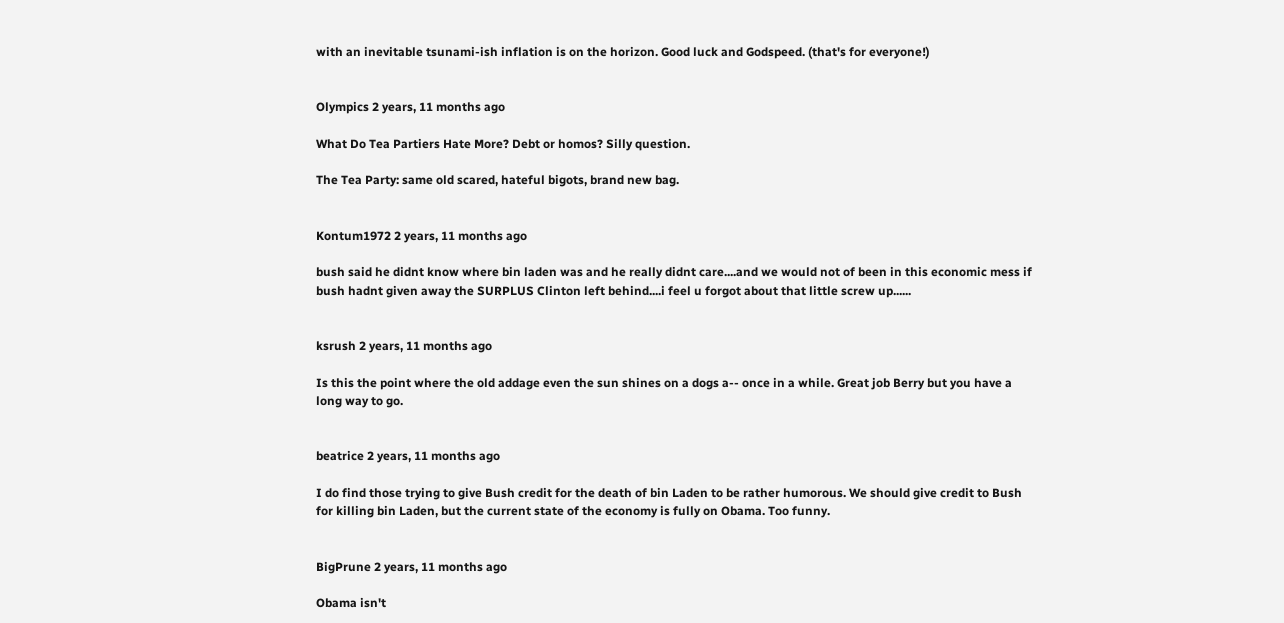with an inevitable tsunami-ish inflation is on the horizon. Good luck and Godspeed. (that's for everyone!)


Olympics 2 years, 11 months ago

What Do Tea Partiers Hate More? Debt or homos? Silly question.

The Tea Party: same old scared, hateful bigots, brand new bag.


Kontum1972 2 years, 11 months ago

bush said he didnt know where bin laden was and he really didnt care....and we would not of been in this economic mess if bush hadnt given away the SURPLUS Clinton left behind....i feel u forgot about that little screw up......


ksrush 2 years, 11 months ago

Is this the point where the old addage even the sun shines on a dogs a-- once in a while. Great job Berry but you have a long way to go.


beatrice 2 years, 11 months ago

I do find those trying to give Bush credit for the death of bin Laden to be rather humorous. We should give credit to Bush for killing bin Laden, but the current state of the economy is fully on Obama. Too funny.


BigPrune 2 years, 11 months ago

Obama isn't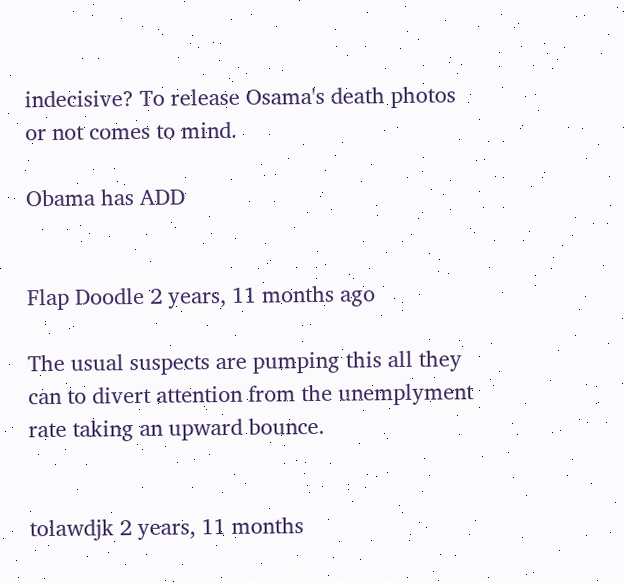indecisive? To release Osama's death photos or not comes to mind.

Obama has ADD


Flap Doodle 2 years, 11 months ago

The usual suspects are pumping this all they can to divert attention from the unemplyment rate taking an upward bounce.


tolawdjk 2 years, 11 months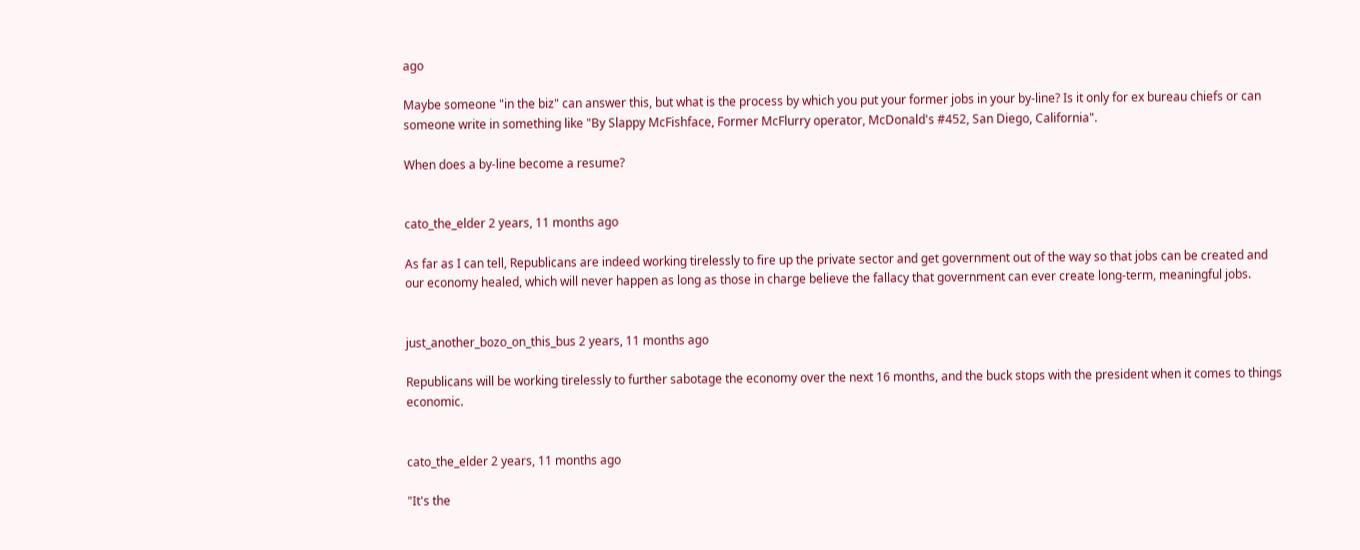ago

Maybe someone "in the biz" can answer this, but what is the process by which you put your former jobs in your by-line? Is it only for ex bureau chiefs or can someone write in something like "By Slappy McFishface, Former McFlurry operator, McDonald's #452, San Diego, California".

When does a by-line become a resume?


cato_the_elder 2 years, 11 months ago

As far as I can tell, Republicans are indeed working tirelessly to fire up the private sector and get government out of the way so that jobs can be created and our economy healed, which will never happen as long as those in charge believe the fallacy that government can ever create long-term, meaningful jobs.


just_another_bozo_on_this_bus 2 years, 11 months ago

Republicans will be working tirelessly to further sabotage the economy over the next 16 months, and the buck stops with the president when it comes to things economic.


cato_the_elder 2 years, 11 months ago

"It's the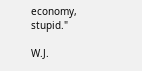economy, stupid."

W.J.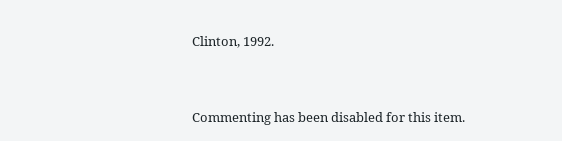Clinton, 1992.


Commenting has been disabled for this item.